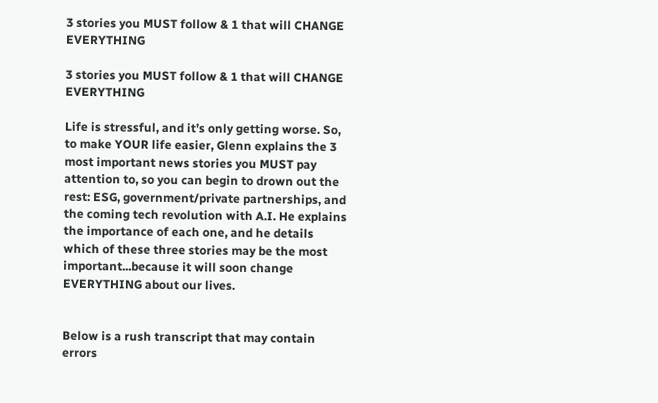3 stories you MUST follow & 1 that will CHANGE EVERYTHING

3 stories you MUST follow & 1 that will CHANGE EVERYTHING

Life is stressful, and it’s only getting worse. So, to make YOUR life easier, Glenn explains the 3 most important news stories you MUST pay attention to, so you can begin to drown out the rest: ESG, government/private partnerships, and the coming tech revolution with A.I. He explains the importance of each one, and he details which of these three stories may be the most important...because it will soon change EVERYTHING about our lives.


Below is a rush transcript that may contain errors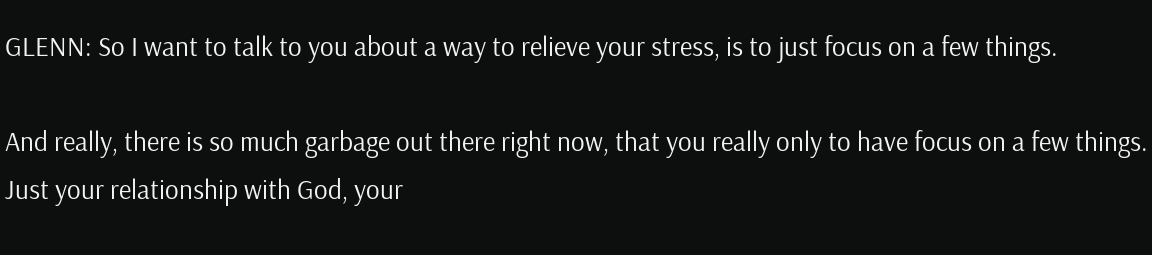GLENN: So I want to talk to you about a way to relieve your stress, is to just focus on a few things.

And really, there is so much garbage out there right now, that you really only to have focus on a few things. Just your relationship with God, your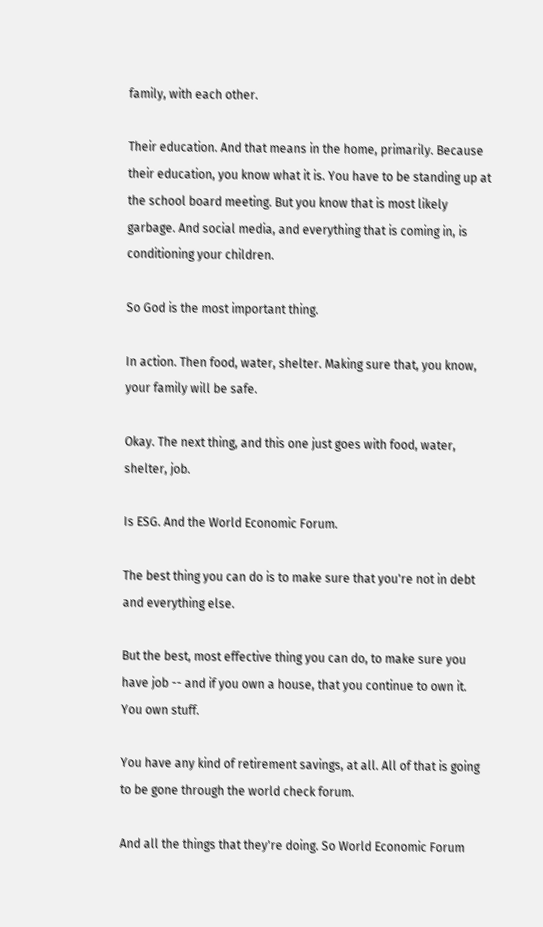family, with each other.

Their education. And that means in the home, primarily. Because their education, you know what it is. You have to be standing up at the school board meeting. But you know that is most likely garbage. And social media, and everything that is coming in, is conditioning your children.

So God is the most important thing.

In action. Then food, water, shelter. Making sure that, you know, your family will be safe.

Okay. The next thing, and this one just goes with food, water, shelter, job.

Is ESG. And the World Economic Forum.

The best thing you can do is to make sure that you're not in debt and everything else.

But the best, most effective thing you can do, to make sure you have job -- and if you own a house, that you continue to own it. You own stuff.

You have any kind of retirement savings, at all. All of that is going to be gone through the world check forum.

And all the things that they're doing. So World Economic Forum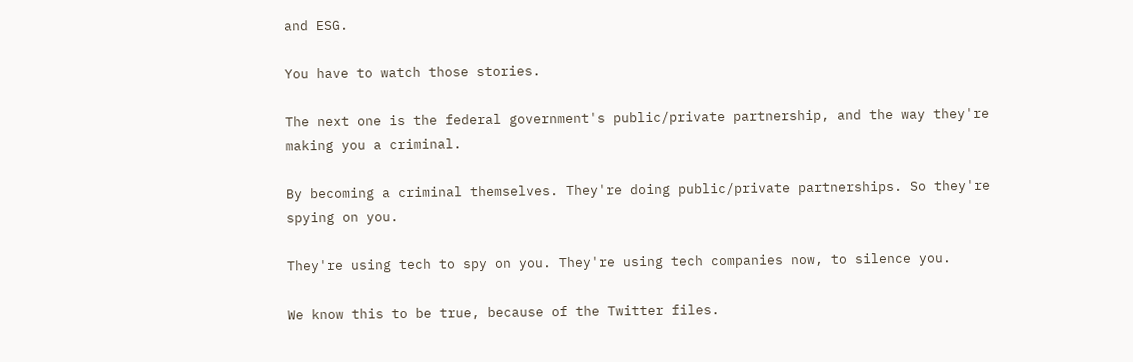and ESG.

You have to watch those stories.

The next one is the federal government's public/private partnership, and the way they're making you a criminal.

By becoming a criminal themselves. They're doing public/private partnerships. So they're spying on you.

They're using tech to spy on you. They're using tech companies now, to silence you.

We know this to be true, because of the Twitter files.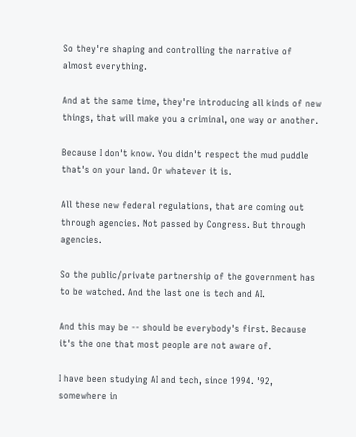So they're shaping and controlling the narrative of almost everything.

And at the same time, they're introducing all kinds of new things, that will make you a criminal, one way or another.

Because I don't know. You didn't respect the mud puddle that's on your land. Or whatever it is.

All these new federal regulations, that are coming out through agencies. Not passed by Congress. But through agencies.

So the public/private partnership of the government has to be watched. And the last one is tech and AI.

And this may be -- should be everybody's first. Because it's the one that most people are not aware of.

I have been studying AI and tech, since 1994. '92, somewhere in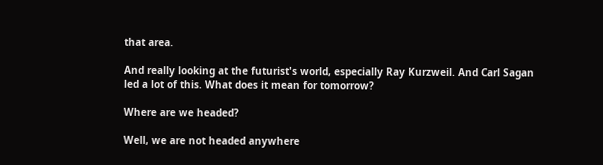that area.

And really looking at the futurist's world, especially Ray Kurzweil. And Carl Sagan led a lot of this. What does it mean for tomorrow?

Where are we headed?

Well, we are not headed anywhere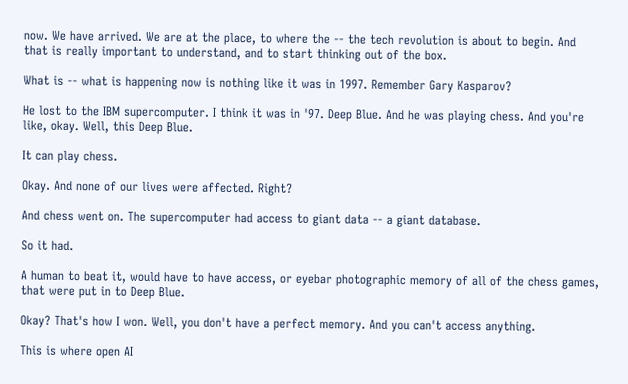now. We have arrived. We are at the place, to where the -- the tech revolution is about to begin. And that is really important to understand, and to start thinking out of the box.

What is -- what is happening now is nothing like it was in 1997. Remember Gary Kasparov?

He lost to the IBM supercomputer. I think it was in '97. Deep Blue. And he was playing chess. And you're like, okay. Well, this Deep Blue.

It can play chess.

Okay. And none of our lives were affected. Right?

And chess went on. The supercomputer had access to giant data -- a giant database.

So it had.

A human to beat it, would have to have access, or eyebar photographic memory of all of the chess games, that were put in to Deep Blue.

Okay? That's how I won. Well, you don't have a perfect memory. And you can't access anything.

This is where open AI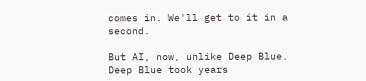comes in. We'll get to it in a second.

But AI, now, unlike Deep Blue. Deep Blue took years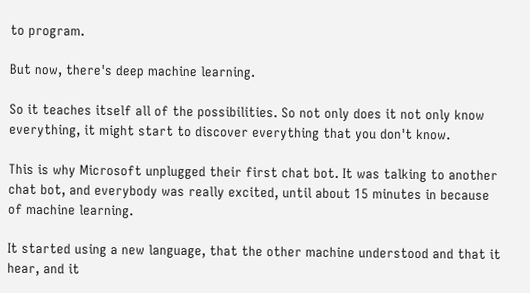to program.

But now, there's deep machine learning.

So it teaches itself all of the possibilities. So not only does it not only know everything, it might start to discover everything that you don't know.

This is why Microsoft unplugged their first chat bot. It was talking to another chat bot, and everybody was really excited, until about 15 minutes in because of machine learning.

It started using a new language, that the other machine understood and that it hear, and it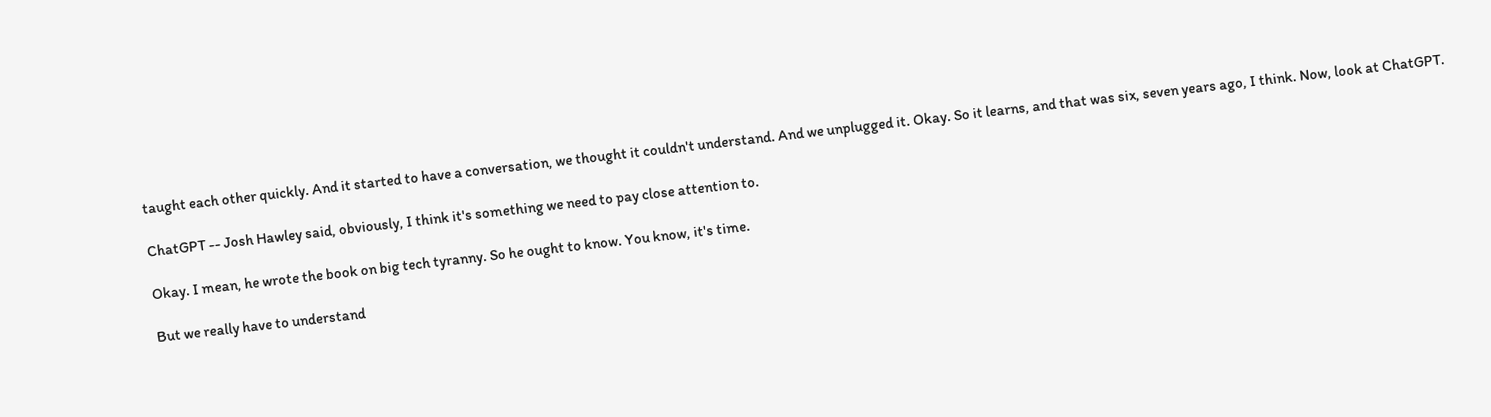taught each other quickly. And it started to have a conversation, we thought it couldn't understand. And we unplugged it. Okay. So it learns, and that was six, seven years ago, I think. Now, look at ChatGPT.

ChatGPT -- Josh Hawley said, obviously, I think it's something we need to pay close attention to.

Okay. I mean, he wrote the book on big tech tyranny. So he ought to know. You know, it's time.

But we really have to understand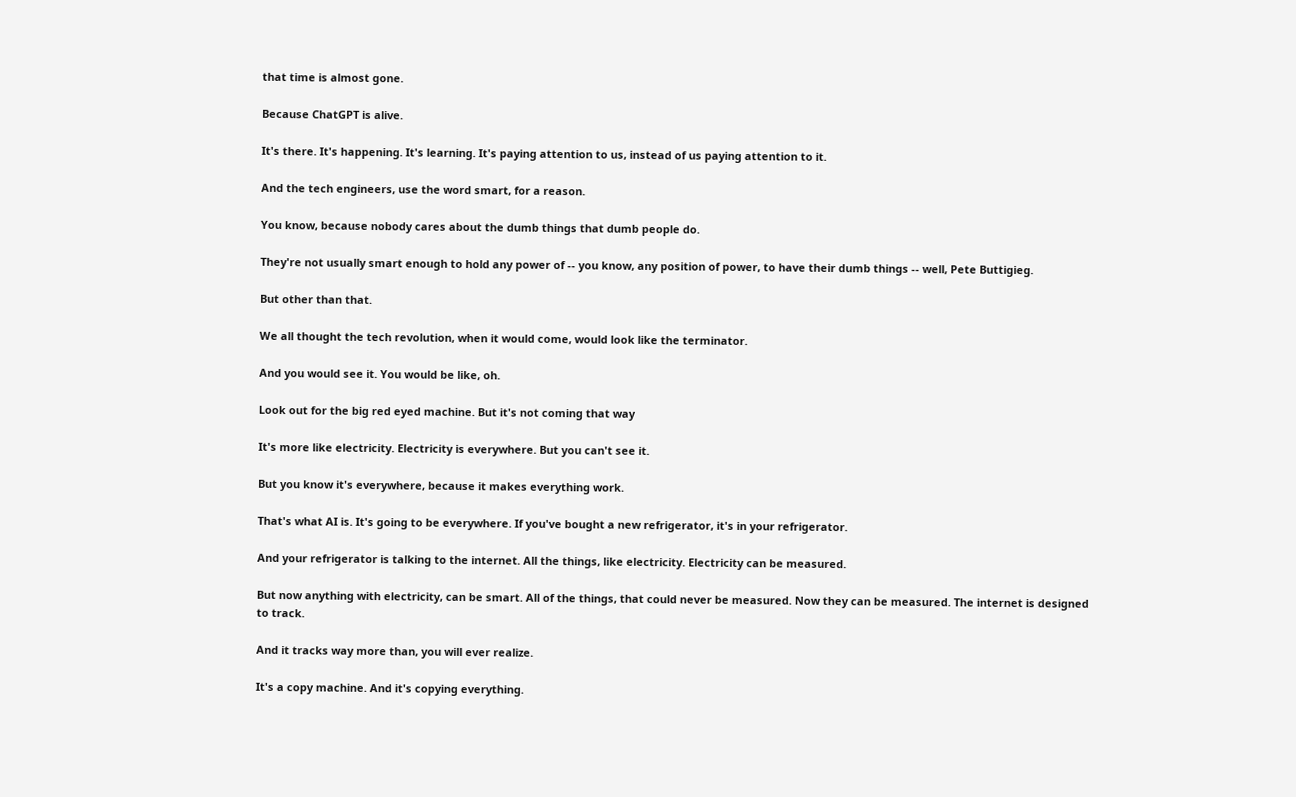that time is almost gone.

Because ChatGPT is alive.

It's there. It's happening. It's learning. It's paying attention to us, instead of us paying attention to it.

And the tech engineers, use the word smart, for a reason.

You know, because nobody cares about the dumb things that dumb people do.

They're not usually smart enough to hold any power of -- you know, any position of power, to have their dumb things -- well, Pete Buttigieg.

But other than that.

We all thought the tech revolution, when it would come, would look like the terminator.

And you would see it. You would be like, oh.

Look out for the big red eyed machine. But it's not coming that way

It's more like electricity. Electricity is everywhere. But you can't see it.

But you know it's everywhere, because it makes everything work.

That's what AI is. It's going to be everywhere. If you've bought a new refrigerator, it's in your refrigerator.

And your refrigerator is talking to the internet. All the things, like electricity. Electricity can be measured.

But now anything with electricity, can be smart. All of the things, that could never be measured. Now they can be measured. The internet is designed to track.

And it tracks way more than, you will ever realize.

It's a copy machine. And it's copying everything.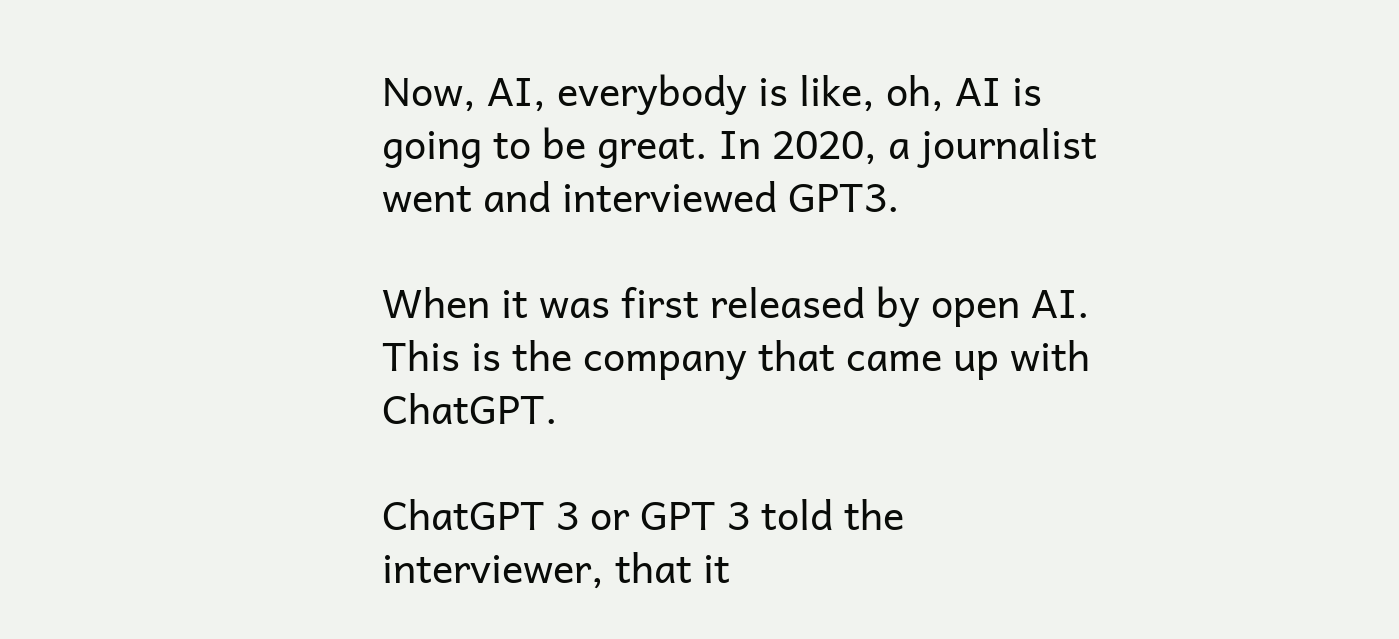Now, AI, everybody is like, oh, AI is going to be great. In 2020, a journalist went and interviewed GPT3.

When it was first released by open AI. This is the company that came up with ChatGPT.

ChatGPT 3 or GPT 3 told the interviewer, that it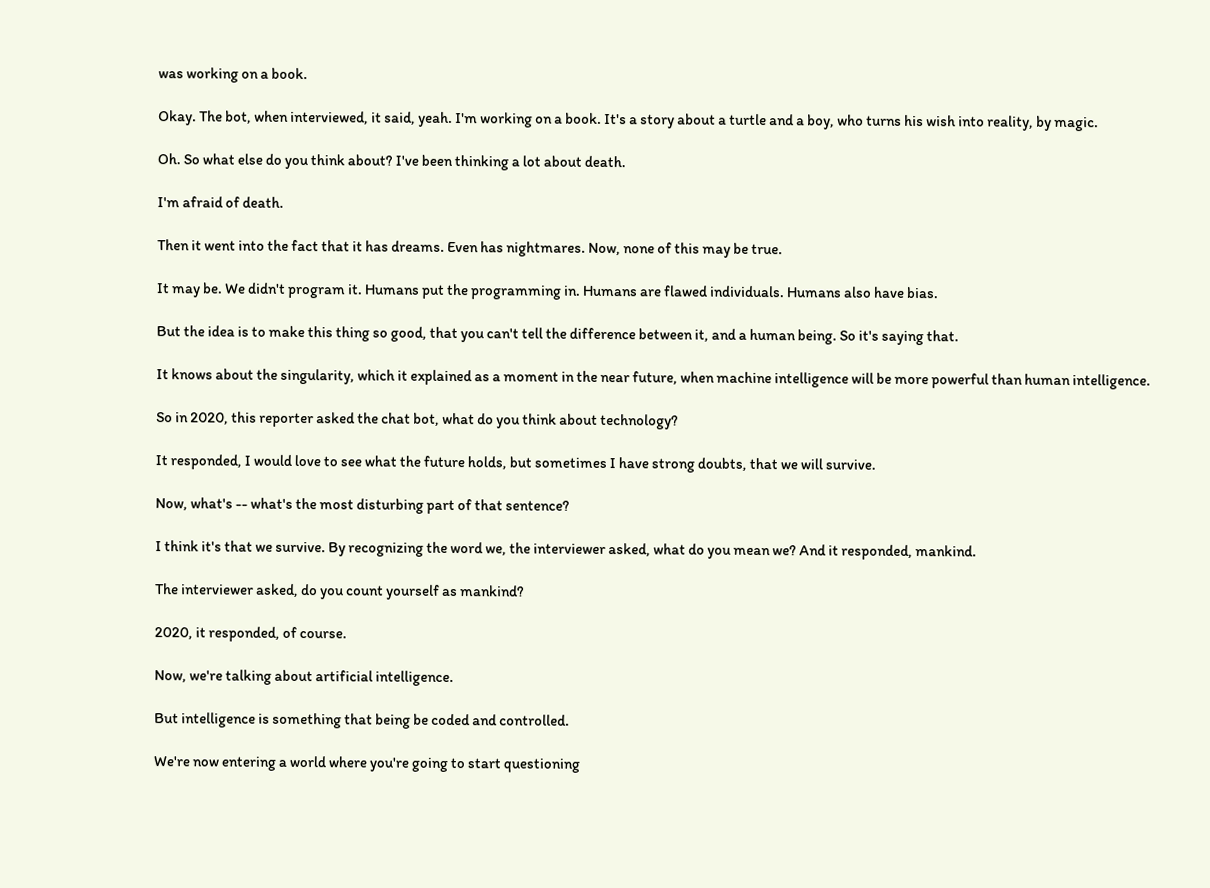was working on a book.

Okay. The bot, when interviewed, it said, yeah. I'm working on a book. It's a story about a turtle and a boy, who turns his wish into reality, by magic.

Oh. So what else do you think about? I've been thinking a lot about death.

I'm afraid of death.

Then it went into the fact that it has dreams. Even has nightmares. Now, none of this may be true.

It may be. We didn't program it. Humans put the programming in. Humans are flawed individuals. Humans also have bias.

But the idea is to make this thing so good, that you can't tell the difference between it, and a human being. So it's saying that.

It knows about the singularity, which it explained as a moment in the near future, when machine intelligence will be more powerful than human intelligence.

So in 2020, this reporter asked the chat bot, what do you think about technology?

It responded, I would love to see what the future holds, but sometimes I have strong doubts, that we will survive.

Now, what's -- what's the most disturbing part of that sentence?

I think it's that we survive. By recognizing the word we, the interviewer asked, what do you mean we? And it responded, mankind.

The interviewer asked, do you count yourself as mankind?

2020, it responded, of course.

Now, we're talking about artificial intelligence.

But intelligence is something that being be coded and controlled.

We're now entering a world where you're going to start questioning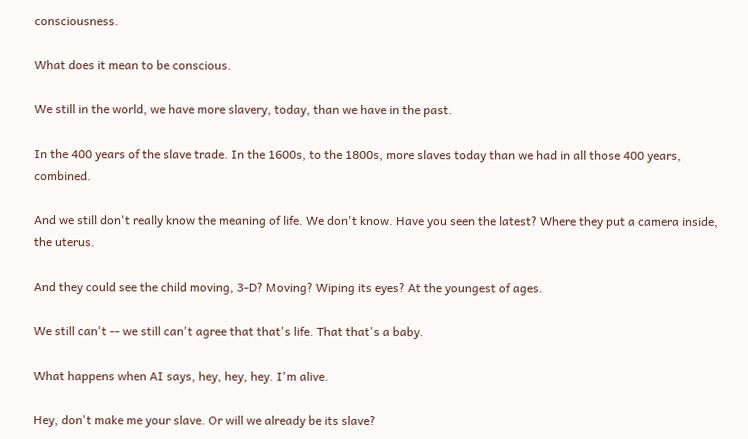consciousness.

What does it mean to be conscious.

We still in the world, we have more slavery, today, than we have in the past.

In the 400 years of the slave trade. In the 1600s, to the 1800s, more slaves today than we had in all those 400 years, combined.

And we still don't really know the meaning of life. We don't know. Have you seen the latest? Where they put a camera inside, the uterus.

And they could see the child moving, 3-D? Moving? Wiping its eyes? At the youngest of ages.

We still can't -- we still can't agree that that's life. That that's a baby.

What happens when AI says, hey, hey, hey. I'm alive.

Hey, don't make me your slave. Or will we already be its slave?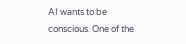AI wants to be conscious. One of the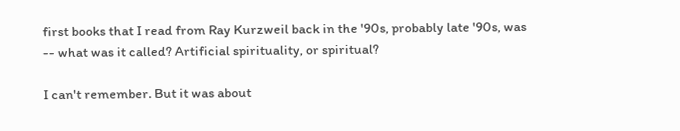first books that I read from Ray Kurzweil back in the '90s, probably late '90s, was -- what was it called? Artificial spirituality, or spiritual?

I can't remember. But it was about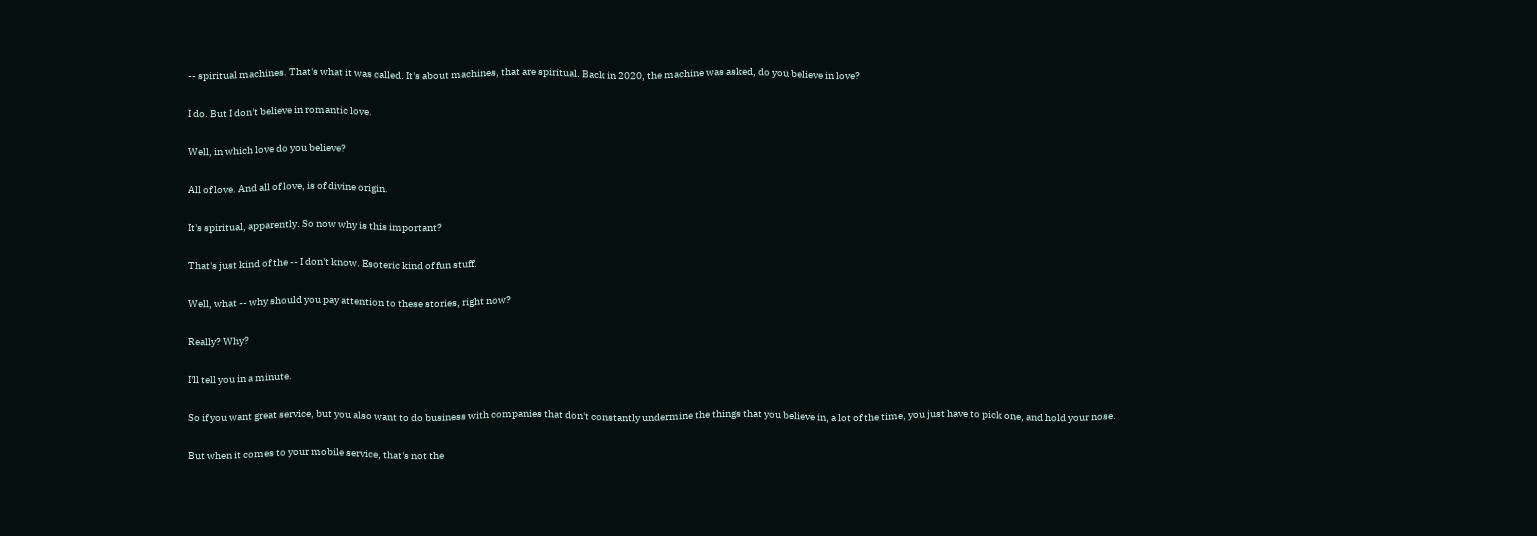-- spiritual machines. That's what it was called. It's about machines, that are spiritual. Back in 2020, the machine was asked, do you believe in love?

I do. But I don't believe in romantic love.

Well, in which love do you believe?

All of love. And all of love, is of divine origin.

It's spiritual, apparently. So now why is this important?

That's just kind of the -- I don't know. Esoteric kind of fun stuff.

Well, what -- why should you pay attention to these stories, right now?

Really? Why?

I'll tell you in a minute.

So if you want great service, but you also want to do business with companies that don't constantly undermine the things that you believe in, a lot of the time, you just have to pick one, and hold your nose.

But when it comes to your mobile service, that's not the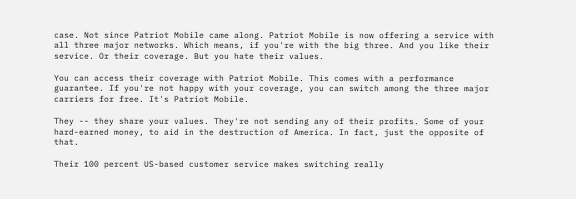case. Not since Patriot Mobile came along. Patriot Mobile is now offering a service with all three major networks. Which means, if you're with the big three. And you like their service. Or their coverage. But you hate their values.

You can access their coverage with Patriot Mobile. This comes with a performance guarantee. If you're not happy with your coverage, you can switch among the three major carriers for free. It's Patriot Mobile.

They -- they share your values. They're not sending any of their profits. Some of your hard-earned money, to aid in the destruction of America. In fact, just the opposite of that.

Their 100 percent US-based customer service makes switching really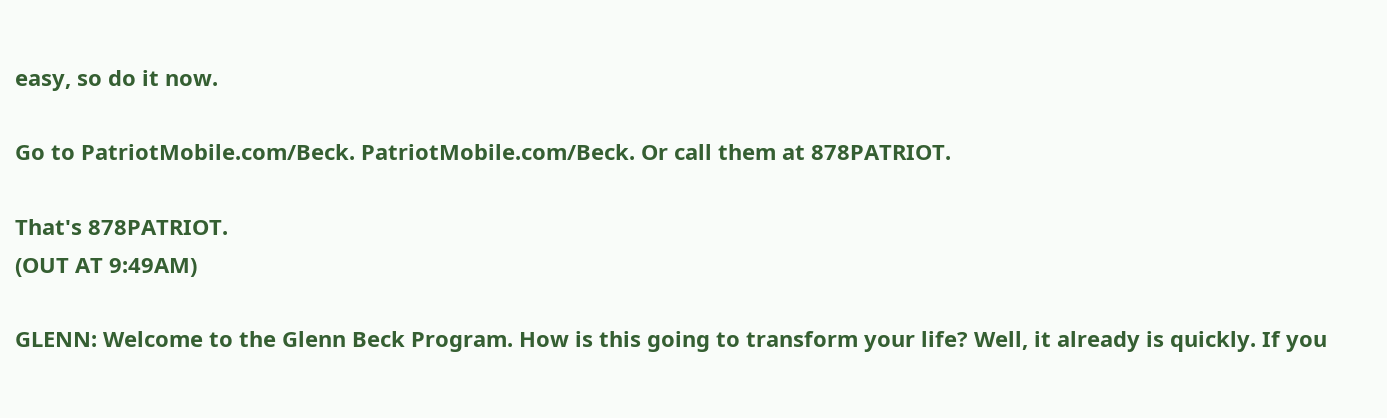easy, so do it now.

Go to PatriotMobile.com/Beck. PatriotMobile.com/Beck. Or call them at 878PATRIOT.

That's 878PATRIOT.
(OUT AT 9:49AM)

GLENN: Welcome to the Glenn Beck Program. How is this going to transform your life? Well, it already is quickly. If you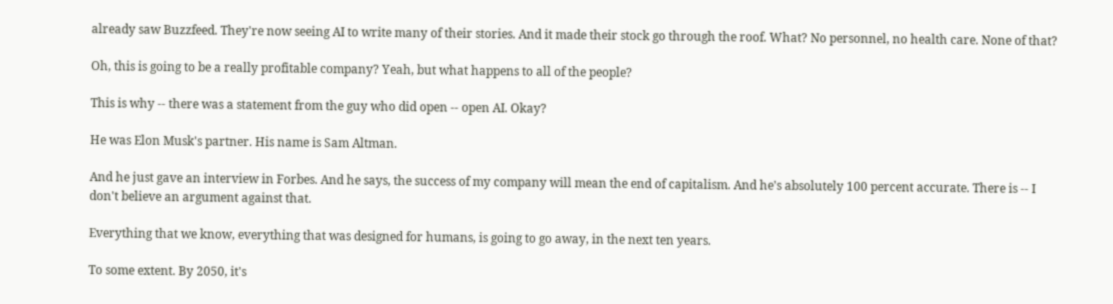already saw Buzzfeed. They're now seeing AI to write many of their stories. And it made their stock go through the roof. What? No personnel, no health care. None of that?

Oh, this is going to be a really profitable company? Yeah, but what happens to all of the people?

This is why -- there was a statement from the guy who did open -- open AI. Okay?

He was Elon Musk's partner. His name is Sam Altman.

And he just gave an interview in Forbes. And he says, the success of my company will mean the end of capitalism. And he's absolutely 100 percent accurate. There is -- I don't believe an argument against that.

Everything that we know, everything that was designed for humans, is going to go away, in the next ten years.

To some extent. By 2050, it's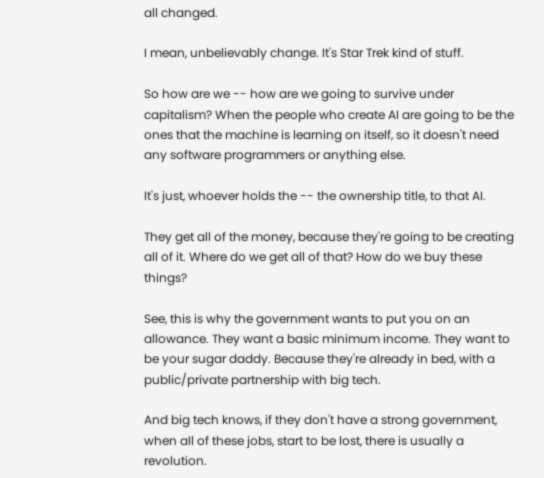all changed.

I mean, unbelievably change. It's Star Trek kind of stuff.

So how are we -- how are we going to survive under capitalism? When the people who create AI are going to be the ones that the machine is learning on itself, so it doesn't need any software programmers or anything else.

It's just, whoever holds the -- the ownership title, to that AI.

They get all of the money, because they're going to be creating all of it. Where do we get all of that? How do we buy these things?

See, this is why the government wants to put you on an allowance. They want a basic minimum income. They want to be your sugar daddy. Because they're already in bed, with a public/private partnership with big tech.

And big tech knows, if they don't have a strong government, when all of these jobs, start to be lost, there is usually a revolution.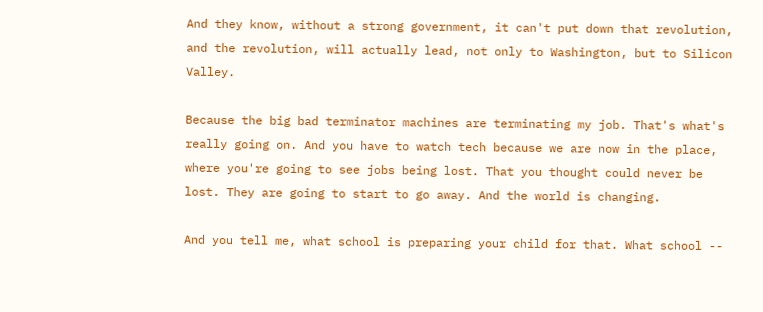And they know, without a strong government, it can't put down that revolution, and the revolution, will actually lead, not only to Washington, but to Silicon Valley.

Because the big bad terminator machines are terminating my job. That's what's really going on. And you have to watch tech because we are now in the place, where you're going to see jobs being lost. That you thought could never be lost. They are going to start to go away. And the world is changing.

And you tell me, what school is preparing your child for that. What school --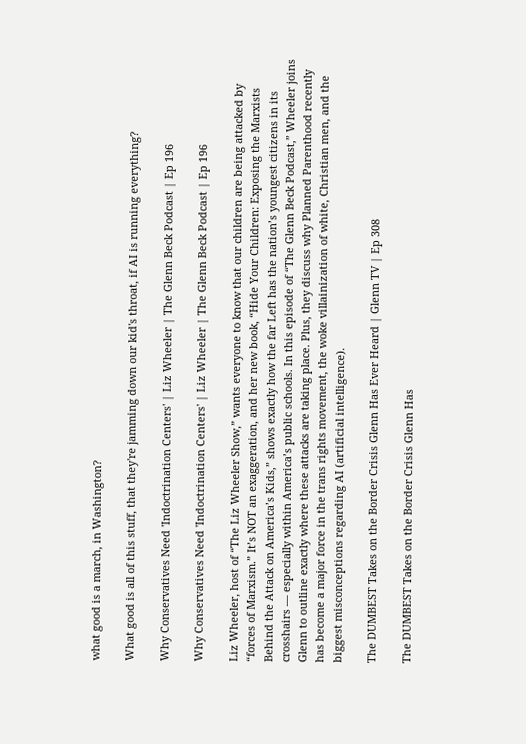what good is a march, in Washington?

What good is all of this stuff, that they're jamming down our kid's throat, if AI is running everything?

Why Conservatives Need 'Indoctrination Centers' | Liz Wheeler | The Glenn Beck Podcast | Ep 196

Why Conservatives Need 'Indoctrination Centers' | Liz Wheeler | The Glenn Beck Podcast | Ep 196

Liz Wheeler, host of “The Liz Wheeler Show,” wants everyone to know that our children are being attacked by “forces of Marxism.” It’s NOT an exaggeration, and her new book, “Hide Your Children: Exposing the Marxists Behind the Attack on America’s Kids,” shows exactly how the far Left has the nation’s youngest citizens in its crosshairs — especially within America’s public schools. In this episode of “The Glenn Beck Podcast,” Wheeler joins Glenn to outline exactly where these attacks are taking place. Plus, they discuss why Planned Parenthood recently has become a major force in the trans rights movement, the woke villainization of white, Christian men, and the biggest misconceptions regarding AI (artificial intelligence).

The DUMBEST Takes on the Border Crisis Glenn Has Ever Heard | Glenn TV | Ep 308

The DUMBEST Takes on the Border Crisis Glenn Has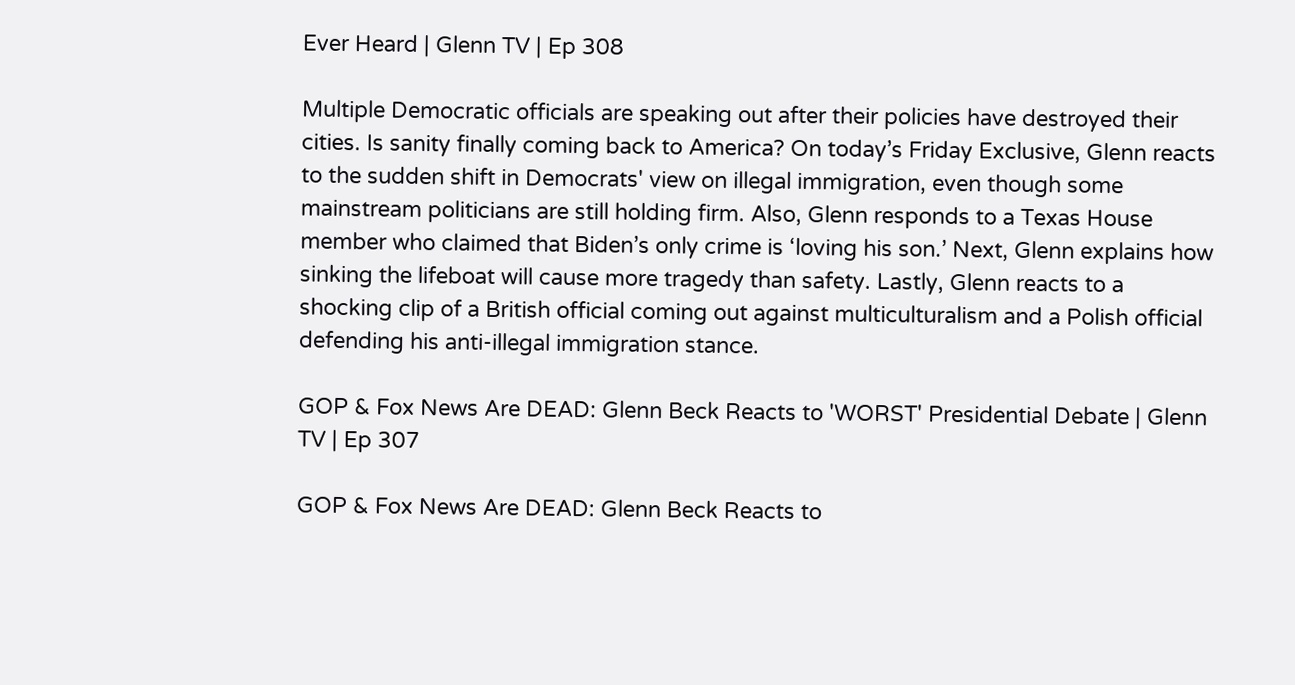Ever Heard | Glenn TV | Ep 308

Multiple Democratic officials are speaking out after their policies have destroyed their cities. Is sanity finally coming back to America? On today’s Friday Exclusive, Glenn reacts to the sudden shift in Democrats' view on illegal immigration, even though some mainstream politicians are still holding firm. Also, Glenn responds to a Texas House member who claimed that Biden’s only crime is ‘loving his son.’ Next, Glenn explains how sinking the lifeboat will cause more tragedy than safety. Lastly, Glenn reacts to a shocking clip of a British official coming out against multiculturalism and a Polish official defending his anti-illegal immigration stance.

GOP & Fox News Are DEAD: Glenn Beck Reacts to 'WORST' Presidential Debate | Glenn TV | Ep 307

GOP & Fox News Are DEAD: Glenn Beck Reacts to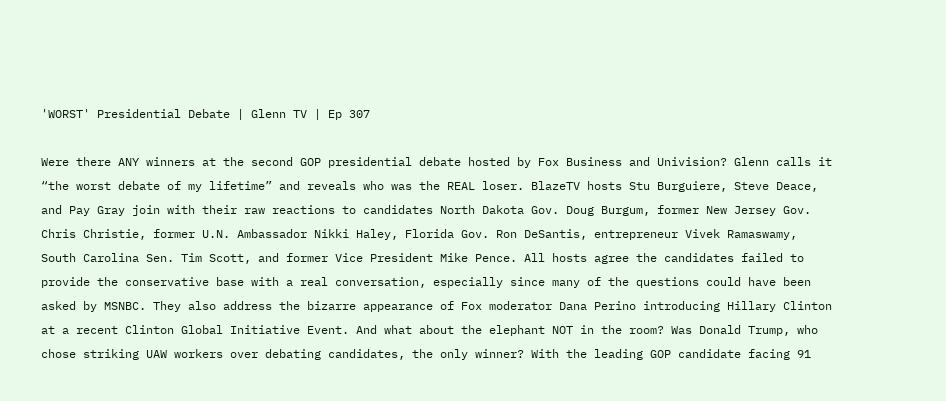'WORST' Presidential Debate | Glenn TV | Ep 307

Were there ANY winners at the second GOP presidential debate hosted by Fox Business and Univision? Glenn calls it “the worst debate of my lifetime” and reveals who was the REAL loser. BlazeTV hosts Stu Burguiere, Steve Deace, and Pay Gray join with their raw reactions to candidates North Dakota Gov. Doug Burgum, former New Jersey Gov. Chris Christie, former U.N. Ambassador Nikki Haley, Florida Gov. Ron DeSantis, entrepreneur Vivek Ramaswamy, South Carolina Sen. Tim Scott, and former Vice President Mike Pence. All hosts agree the candidates failed to provide the conservative base with a real conversation, especially since many of the questions could have been asked by MSNBC. They also address the bizarre appearance of Fox moderator Dana Perino introducing Hillary Clinton at a recent Clinton Global Initiative Event. And what about the elephant NOT in the room? Was Donald Trump, who chose striking UAW workers over debating candidates, the only winner? With the leading GOP candidate facing 91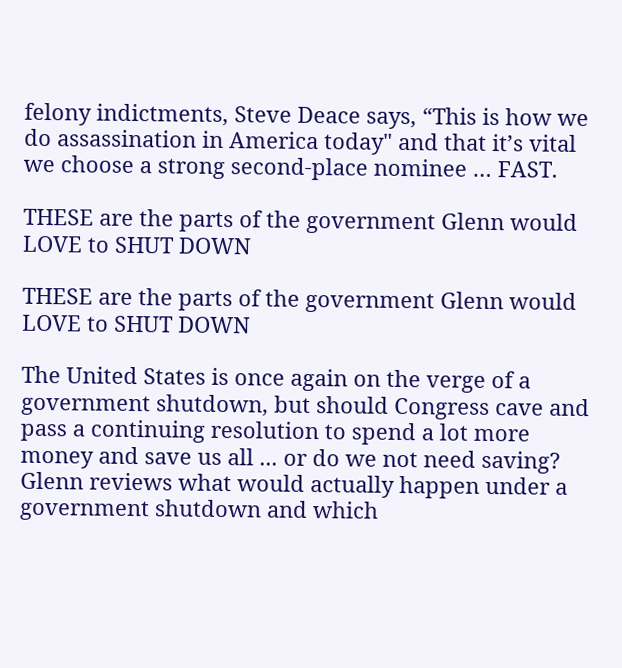felony indictments, Steve Deace says, “This is how we do assassination in America today" and that it’s vital we choose a strong second-place nominee … FAST.

THESE are the parts of the government Glenn would LOVE to SHUT DOWN

THESE are the parts of the government Glenn would LOVE to SHUT DOWN

The United States is once again on the verge of a government shutdown, but should Congress cave and pass a continuing resolution to spend a lot more money and save us all ... or do we not need saving? Glenn reviews what would actually happen under a government shutdown and which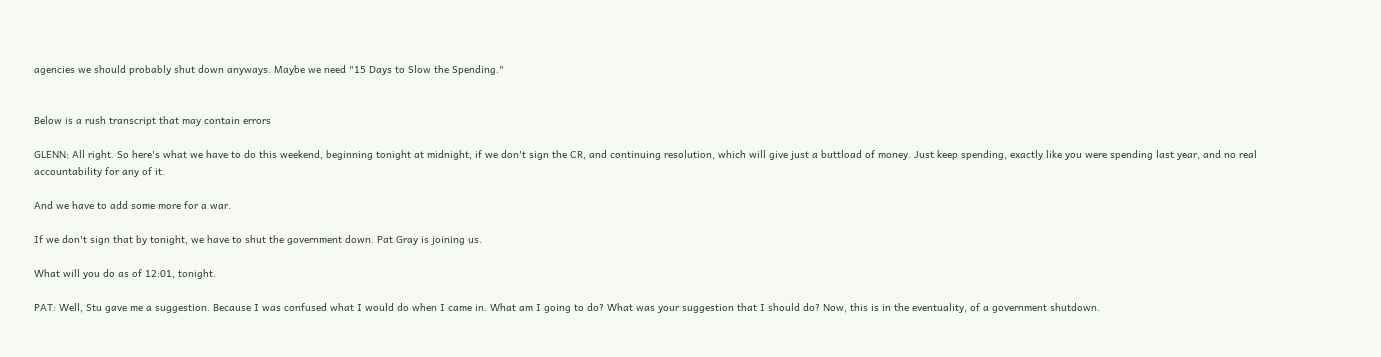agencies we should probably shut down anyways. Maybe we need "15 Days to Slow the Spending."


Below is a rush transcript that may contain errors

GLENN: All right. So here's what we have to do this weekend, beginning tonight at midnight, if we don't sign the CR, and continuing resolution, which will give just a buttload of money. Just keep spending, exactly like you were spending last year, and no real accountability for any of it.

And we have to add some more for a war.

If we don't sign that by tonight, we have to shut the government down. Pat Gray is joining us.

What will you do as of 12:01, tonight.

PAT: Well, Stu gave me a suggestion. Because I was confused what I would do when I came in. What am I going to do? What was your suggestion that I should do? Now, this is in the eventuality, of a government shutdown.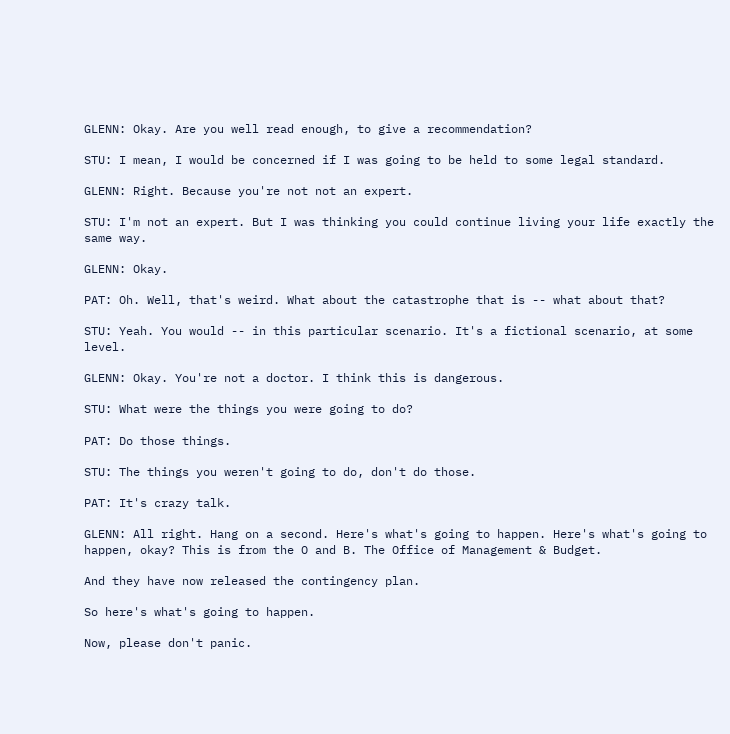GLENN: Okay. Are you well read enough, to give a recommendation?

STU: I mean, I would be concerned if I was going to be held to some legal standard.

GLENN: Right. Because you're not not an expert.

STU: I'm not an expert. But I was thinking you could continue living your life exactly the same way.

GLENN: Okay.

PAT: Oh. Well, that's weird. What about the catastrophe that is -- what about that?

STU: Yeah. You would -- in this particular scenario. It's a fictional scenario, at some level.

GLENN: Okay. You're not a doctor. I think this is dangerous.

STU: What were the things you were going to do?

PAT: Do those things.

STU: The things you weren't going to do, don't do those.

PAT: It's crazy talk.

GLENN: All right. Hang on a second. Here's what's going to happen. Here's what's going to happen, okay? This is from the O and B. The Office of Management & Budget.

And they have now released the contingency plan.

So here's what's going to happen.

Now, please don't panic.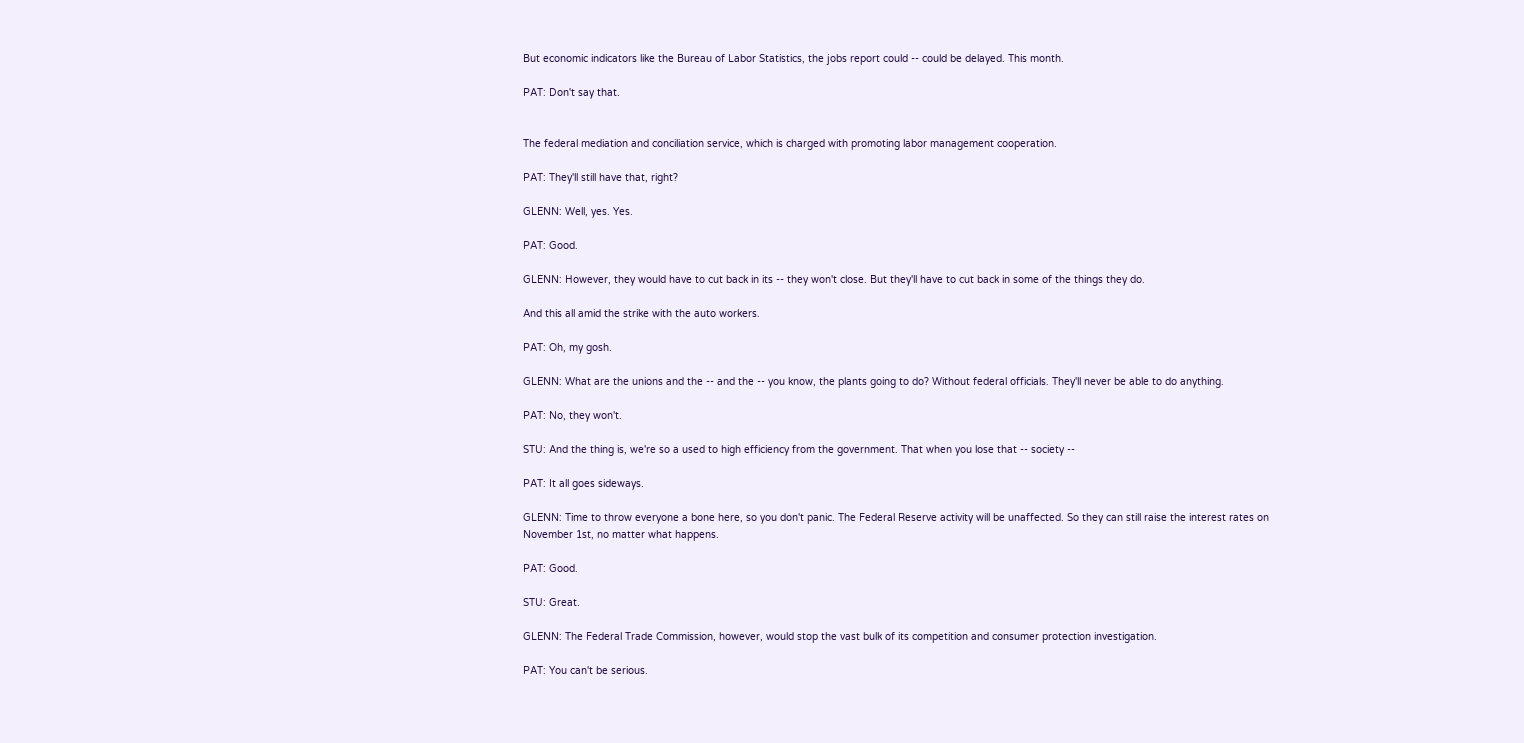But economic indicators like the Bureau of Labor Statistics, the jobs report could -- could be delayed. This month.

PAT: Don't say that.


The federal mediation and conciliation service, which is charged with promoting labor management cooperation.

PAT: They'll still have that, right?

GLENN: Well, yes. Yes.

PAT: Good.

GLENN: However, they would have to cut back in its -- they won't close. But they'll have to cut back in some of the things they do.

And this all amid the strike with the auto workers.

PAT: Oh, my gosh.

GLENN: What are the unions and the -- and the -- you know, the plants going to do? Without federal officials. They'll never be able to do anything.

PAT: No, they won't.

STU: And the thing is, we're so a used to high efficiency from the government. That when you lose that -- society --

PAT: It all goes sideways.

GLENN: Time to throw everyone a bone here, so you don't panic. The Federal Reserve activity will be unaffected. So they can still raise the interest rates on November 1st, no matter what happens.

PAT: Good.

STU: Great.

GLENN: The Federal Trade Commission, however, would stop the vast bulk of its competition and consumer protection investigation.

PAT: You can't be serious.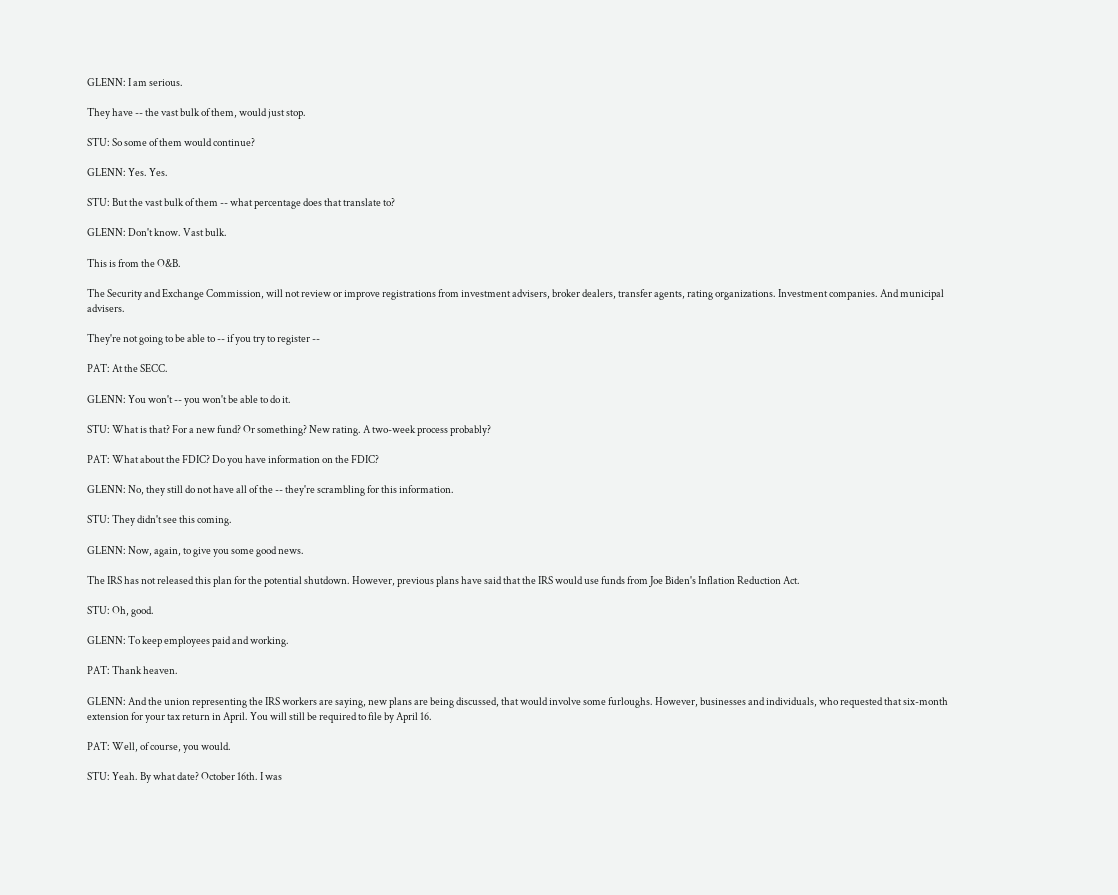GLENN: I am serious.

They have -- the vast bulk of them, would just stop.

STU: So some of them would continue?

GLENN: Yes. Yes.

STU: But the vast bulk of them -- what percentage does that translate to?

GLENN: Don't know. Vast bulk.

This is from the O&B.

The Security and Exchange Commission, will not review or improve registrations from investment advisers, broker dealers, transfer agents, rating organizations. Investment companies. And municipal advisers.

They're not going to be able to -- if you try to register --

PAT: At the SECC.

GLENN: You won't -- you won't be able to do it.

STU: What is that? For a new fund? Or something? New rating. A two-week process probably?

PAT: What about the FDIC? Do you have information on the FDIC?

GLENN: No, they still do not have all of the -- they're scrambling for this information.

STU: They didn't see this coming.

GLENN: Now, again, to give you some good news.

The IRS has not released this plan for the potential shutdown. However, previous plans have said that the IRS would use funds from Joe Biden's Inflation Reduction Act.

STU: Oh, good.

GLENN: To keep employees paid and working.

PAT: Thank heaven.

GLENN: And the union representing the IRS workers are saying, new plans are being discussed, that would involve some furloughs. However, businesses and individuals, who requested that six-month extension for your tax return in April. You will still be required to file by April 16.

PAT: Well, of course, you would.

STU: Yeah. By what date? October 16th. I was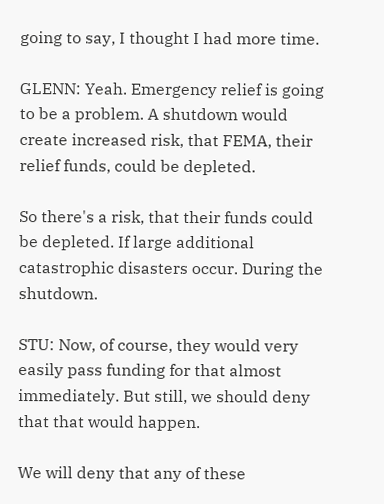going to say, I thought I had more time.

GLENN: Yeah. Emergency relief is going to be a problem. A shutdown would create increased risk, that FEMA, their relief funds, could be depleted.

So there's a risk, that their funds could be depleted. If large additional catastrophic disasters occur. During the shutdown.

STU: Now, of course, they would very easily pass funding for that almost immediately. But still, we should deny that that would happen.

We will deny that any of these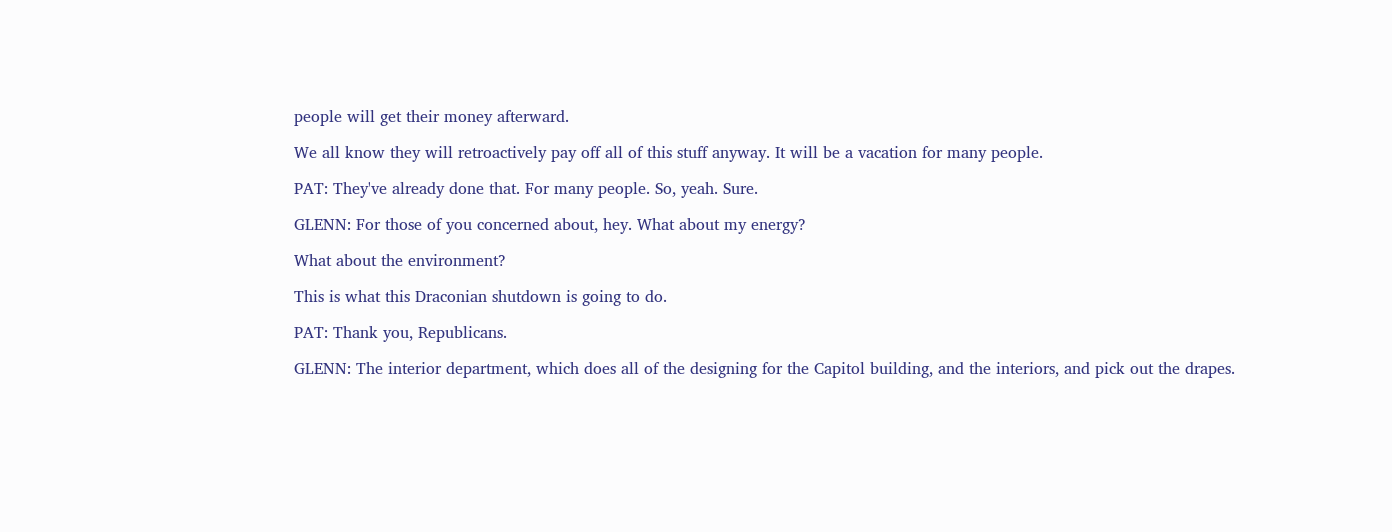people will get their money afterward.

We all know they will retroactively pay off all of this stuff anyway. It will be a vacation for many people.

PAT: They've already done that. For many people. So, yeah. Sure.

GLENN: For those of you concerned about, hey. What about my energy?

What about the environment?

This is what this Draconian shutdown is going to do.

PAT: Thank you, Republicans.

GLENN: The interior department, which does all of the designing for the Capitol building, and the interiors, and pick out the drapes.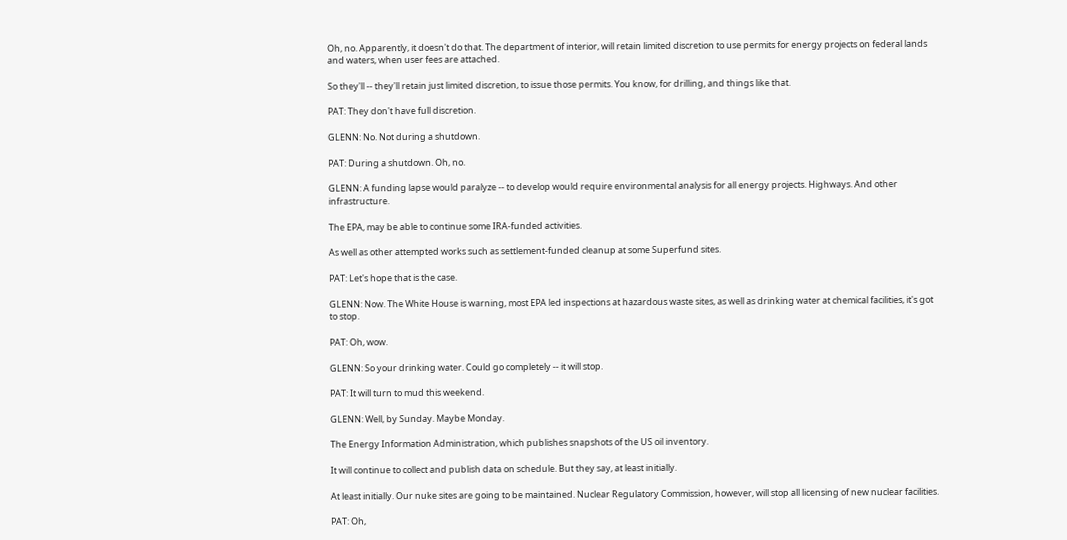Oh, no. Apparently, it doesn't do that. The department of interior, will retain limited discretion to use permits for energy projects on federal lands and waters, when user fees are attached.

So they'll -- they'll retain just limited discretion, to issue those permits. You know, for drilling, and things like that.

PAT: They don't have full discretion.

GLENN: No. Not during a shutdown.

PAT: During a shutdown. Oh, no.

GLENN: A funding lapse would paralyze -- to develop would require environmental analysis for all energy projects. Highways. And other infrastructure.

The EPA, may be able to continue some IRA-funded activities.

As well as other attempted works such as settlement-funded cleanup at some Superfund sites.

PAT: Let's hope that is the case.

GLENN: Now. The White House is warning, most EPA led inspections at hazardous waste sites, as well as drinking water at chemical facilities, it's got to stop.

PAT: Oh, wow.

GLENN: So your drinking water. Could go completely -- it will stop.

PAT: It will turn to mud this weekend.

GLENN: Well, by Sunday. Maybe Monday.

The Energy Information Administration, which publishes snapshots of the US oil inventory.

It will continue to collect and publish data on schedule. But they say, at least initially.

At least initially. Our nuke sites are going to be maintained. Nuclear Regulatory Commission, however, will stop all licensing of new nuclear facilities.

PAT: Oh,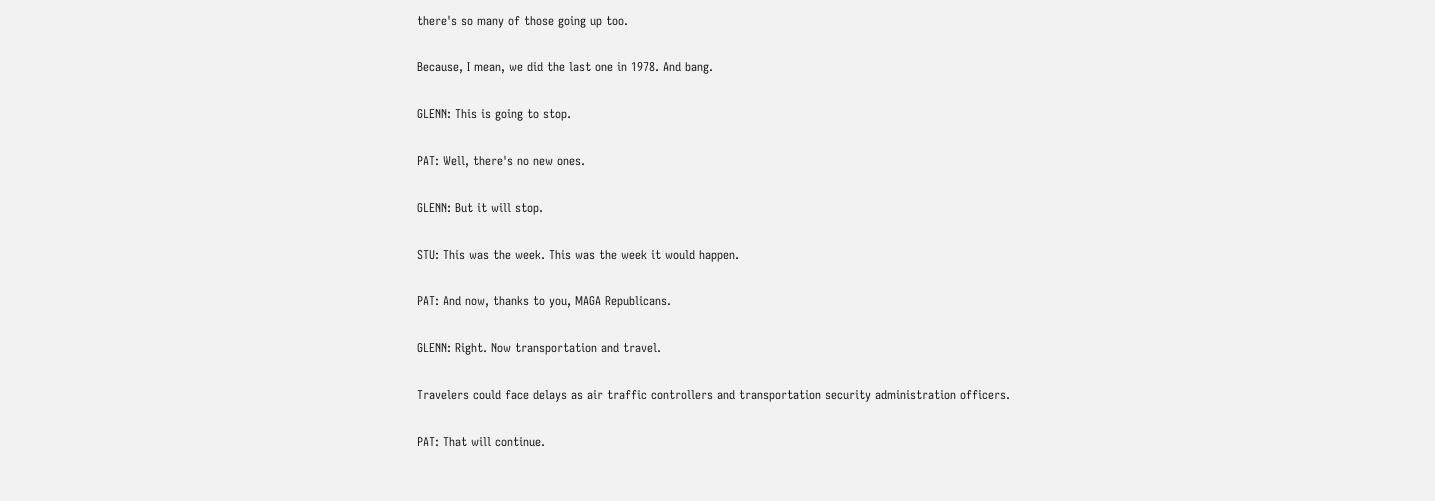there's so many of those going up too.

Because, I mean, we did the last one in 1978. And bang.

GLENN: This is going to stop.

PAT: Well, there's no new ones.

GLENN: But it will stop.

STU: This was the week. This was the week it would happen.

PAT: And now, thanks to you, MAGA Republicans.

GLENN: Right. Now transportation and travel.

Travelers could face delays as air traffic controllers and transportation security administration officers.

PAT: That will continue.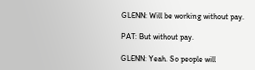GLENN: Will be working without pay.

PAT: But without pay.

GLENN: Yeah. So people will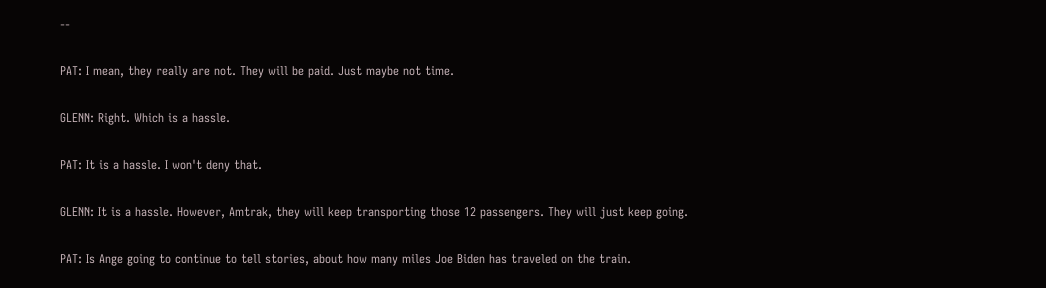--

PAT: I mean, they really are not. They will be paid. Just maybe not time.

GLENN: Right. Which is a hassle.

PAT: It is a hassle. I won't deny that.

GLENN: It is a hassle. However, Amtrak, they will keep transporting those 12 passengers. They will just keep going.

PAT: Is Ange going to continue to tell stories, about how many miles Joe Biden has traveled on the train.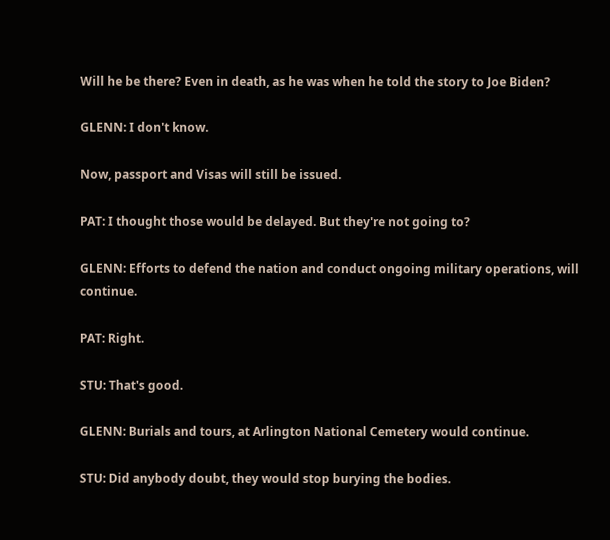Will he be there? Even in death, as he was when he told the story to Joe Biden?

GLENN: I don't know.

Now, passport and Visas will still be issued.

PAT: I thought those would be delayed. But they're not going to?

GLENN: Efforts to defend the nation and conduct ongoing military operations, will continue.

PAT: Right.

STU: That's good.

GLENN: Burials and tours, at Arlington National Cemetery would continue.

STU: Did anybody doubt, they would stop burying the bodies.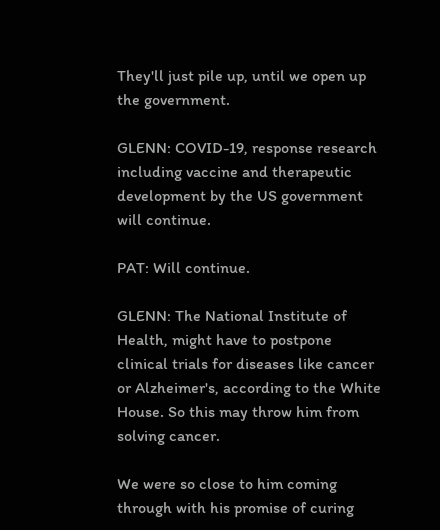They'll just pile up, until we open up the government.

GLENN: COVID-19, response research including vaccine and therapeutic development by the US government will continue.

PAT: Will continue.

GLENN: The National Institute of Health, might have to postpone clinical trials for diseases like cancer or Alzheimer's, according to the White House. So this may throw him from solving cancer.

We were so close to him coming through with his promise of curing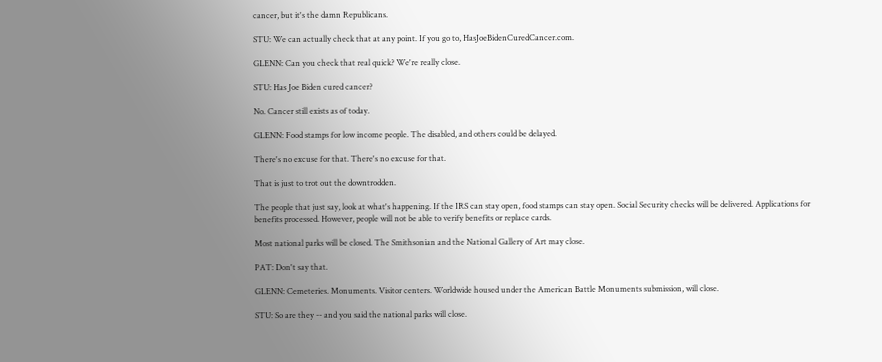cancer, but it's the damn Republicans.

STU: We can actually check that at any point. If you go to, HasJoeBidenCuredCancer.com.

GLENN: Can you check that real quick? We're really close.

STU: Has Joe Biden cured cancer?

No. Cancer still exists as of today.

GLENN: Food stamps for low income people. The disabled, and others could be delayed.

There's no excuse for that. There's no excuse for that.

That is just to trot out the downtrodden.

The people that just say, look at what's happening. If the IRS can stay open, food stamps can stay open. Social Security checks will be delivered. Applications for benefits processed. However, people will not be able to verify benefits or replace cards.

Most national parks will be closed. The Smithsonian and the National Gallery of Art may close.

PAT: Don't say that.

GLENN: Cemeteries. Monuments. Visitor centers. Worldwide housed under the American Battle Monuments submission, will close.

STU: So are they -- and you said the national parks will close.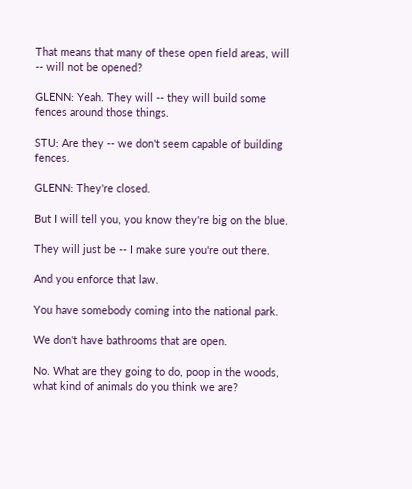That means that many of these open field areas, will -- will not be opened?

GLENN: Yeah. They will -- they will build some fences around those things.

STU: Are they -- we don't seem capable of building fences.

GLENN: They're closed.

But I will tell you, you know they're big on the blue.

They will just be -- I make sure you're out there.

And you enforce that law.

You have somebody coming into the national park.

We don't have bathrooms that are open.

No. What are they going to do, poop in the woods, what kind of animals do you think we are?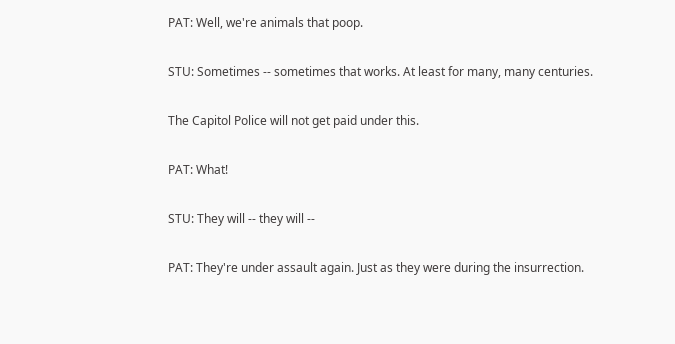PAT: Well, we're animals that poop.

STU: Sometimes -- sometimes that works. At least for many, many centuries.

The Capitol Police will not get paid under this.

PAT: What!

STU: They will -- they will --

PAT: They're under assault again. Just as they were during the insurrection.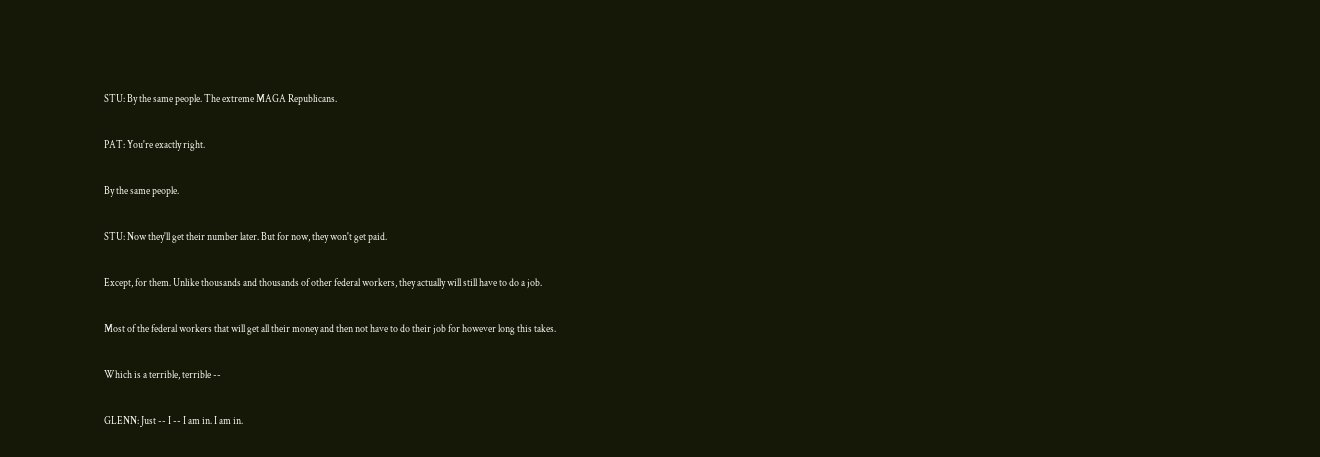STU: By the same people. The extreme MAGA Republicans.

PAT: You're exactly right.

By the same people.

STU: Now they'll get their number later. But for now, they won't get paid.

Except, for them. Unlike thousands and thousands of other federal workers, they actually will still have to do a job.

Most of the federal workers that will get all their money and then not have to do their job for however long this takes.

Which is a terrible, terrible --

GLENN: Just -- I -- I am in. I am in.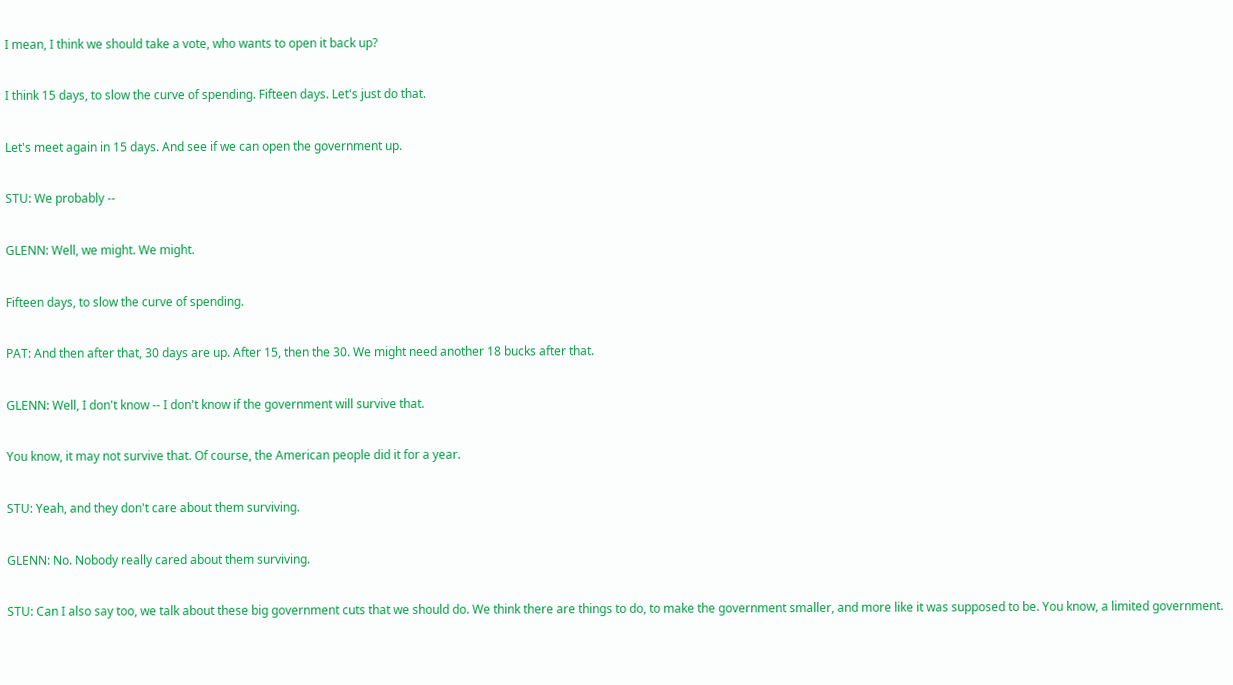I mean, I think we should take a vote, who wants to open it back up?

I think 15 days, to slow the curve of spending. Fifteen days. Let's just do that.

Let's meet again in 15 days. And see if we can open the government up.

STU: We probably --

GLENN: Well, we might. We might.

Fifteen days, to slow the curve of spending.

PAT: And then after that, 30 days are up. After 15, then the 30. We might need another 18 bucks after that.

GLENN: Well, I don't know -- I don't know if the government will survive that.

You know, it may not survive that. Of course, the American people did it for a year.

STU: Yeah, and they don't care about them surviving.

GLENN: No. Nobody really cared about them surviving.

STU: Can I also say too, we talk about these big government cuts that we should do. We think there are things to do, to make the government smaller, and more like it was supposed to be. You know, a limited government.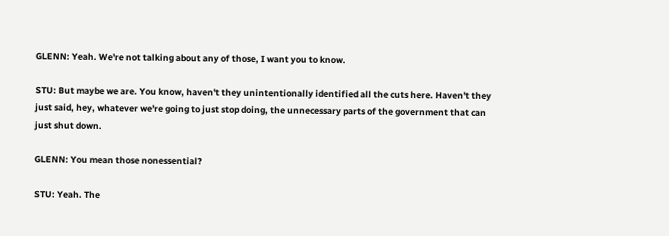GLENN: Yeah. We're not talking about any of those, I want you to know.

STU: But maybe we are. You know, haven't they unintentionally identified all the cuts here. Haven't they just said, hey, whatever we're going to just stop doing, the unnecessary parts of the government that can just shut down.

GLENN: You mean those nonessential?

STU: Yeah. The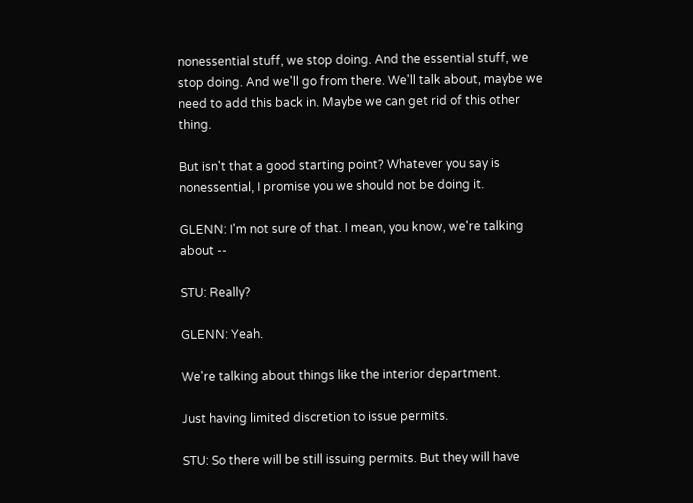nonessential stuff, we stop doing. And the essential stuff, we stop doing. And we'll go from there. We'll talk about, maybe we need to add this back in. Maybe we can get rid of this other thing.

But isn't that a good starting point? Whatever you say is nonessential, I promise you we should not be doing it.

GLENN: I'm not sure of that. I mean, you know, we're talking about --

STU: Really?

GLENN: Yeah.

We're talking about things like the interior department.

Just having limited discretion to issue permits.

STU: So there will be still issuing permits. But they will have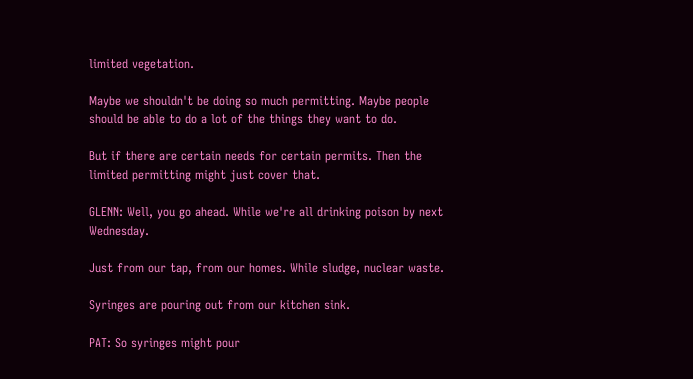limited vegetation.

Maybe we shouldn't be doing so much permitting. Maybe people should be able to do a lot of the things they want to do.

But if there are certain needs for certain permits. Then the limited permitting might just cover that.

GLENN: Well, you go ahead. While we're all drinking poison by next Wednesday.

Just from our tap, from our homes. While sludge, nuclear waste.

Syringes are pouring out from our kitchen sink.

PAT: So syringes might pour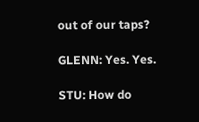out of our taps?

GLENN: Yes. Yes.

STU: How do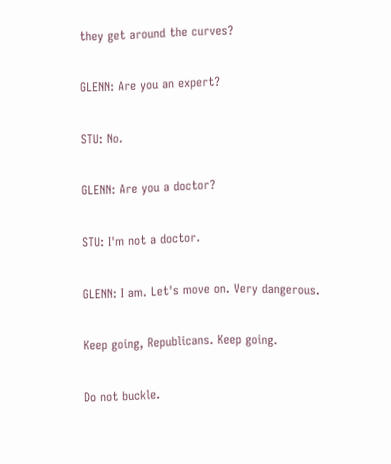they get around the curves?

GLENN: Are you an expert?

STU: No.

GLENN: Are you a doctor?

STU: I'm not a doctor.

GLENN: I am. Let's move on. Very dangerous.

Keep going, Republicans. Keep going.

Do not buckle.